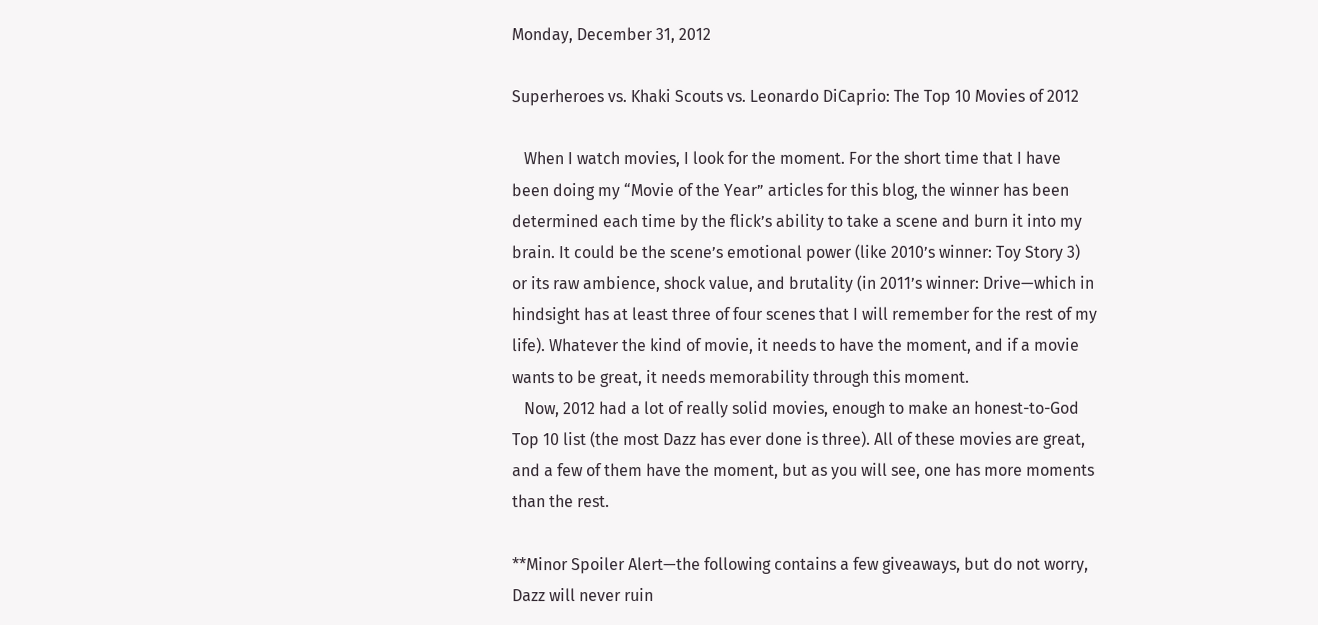Monday, December 31, 2012

Superheroes vs. Khaki Scouts vs. Leonardo DiCaprio: The Top 10 Movies of 2012

   When I watch movies, I look for the moment. For the short time that I have been doing my “Movie of the Year” articles for this blog, the winner has been determined each time by the flick’s ability to take a scene and burn it into my brain. It could be the scene’s emotional power (like 2010’s winner: Toy Story 3) or its raw ambience, shock value, and brutality (in 2011’s winner: Drive—which in hindsight has at least three of four scenes that I will remember for the rest of my life). Whatever the kind of movie, it needs to have the moment, and if a movie wants to be great, it needs memorability through this moment.
   Now, 2012 had a lot of really solid movies, enough to make an honest-to-God Top 10 list (the most Dazz has ever done is three). All of these movies are great, and a few of them have the moment, but as you will see, one has more moments than the rest.

**Minor Spoiler Alert—the following contains a few giveaways, but do not worry, Dazz will never ruin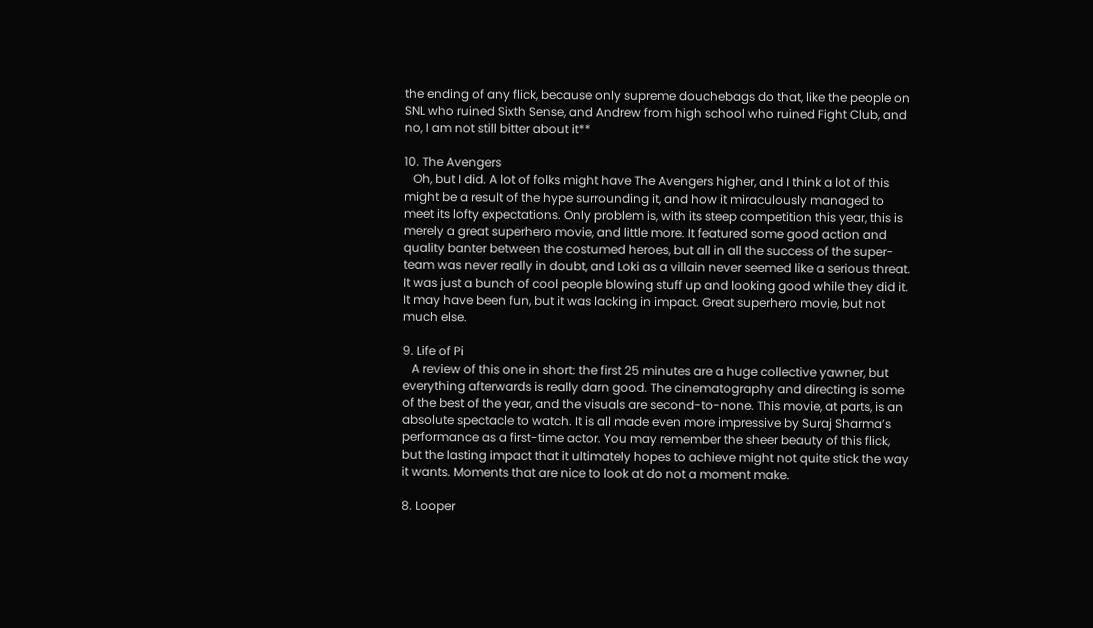the ending of any flick, because only supreme douchebags do that, like the people on SNL who ruined Sixth Sense, and Andrew from high school who ruined Fight Club, and no, I am not still bitter about it**

10. The Avengers
   Oh, but I did. A lot of folks might have The Avengers higher, and I think a lot of this might be a result of the hype surrounding it, and how it miraculously managed to meet its lofty expectations. Only problem is, with its steep competition this year, this is merely a great superhero movie, and little more. It featured some good action and quality banter between the costumed heroes, but all in all the success of the super-team was never really in doubt, and Loki as a villain never seemed like a serious threat. It was just a bunch of cool people blowing stuff up and looking good while they did it. It may have been fun, but it was lacking in impact. Great superhero movie, but not much else.

9. Life of Pi
   A review of this one in short: the first 25 minutes are a huge collective yawner, but everything afterwards is really darn good. The cinematography and directing is some of the best of the year, and the visuals are second-to-none. This movie, at parts, is an absolute spectacle to watch. It is all made even more impressive by Suraj Sharma’s performance as a first-time actor. You may remember the sheer beauty of this flick, but the lasting impact that it ultimately hopes to achieve might not quite stick the way it wants. Moments that are nice to look at do not a moment make.

8. Looper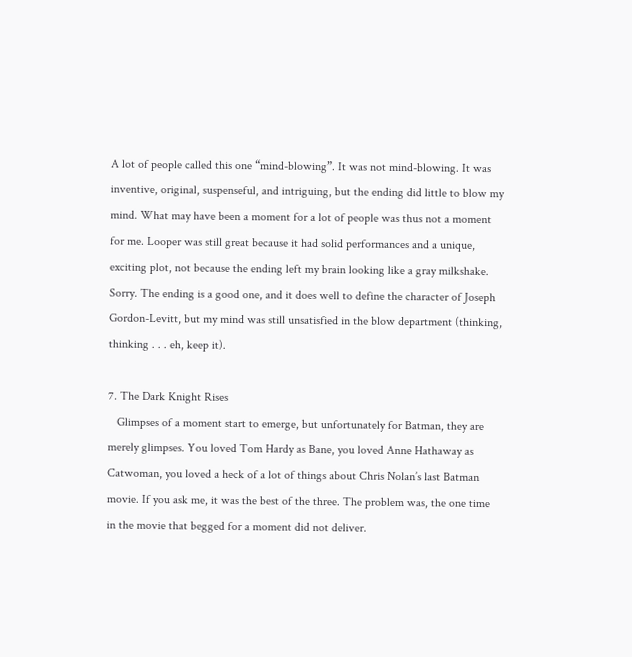A lot of people called this one “mind-blowing”. It was not mind-blowing. It was inventive, original, suspenseful, and intriguing, but the ending did little to blow my mind. What may have been a moment for a lot of people was thus not a moment for me. Looper was still great because it had solid performances and a unique, exciting plot, not because the ending left my brain looking like a gray milkshake. Sorry. The ending is a good one, and it does well to define the character of Joseph Gordon-Levitt, but my mind was still unsatisfied in the blow department (thinking, thinking . . . eh, keep it).

7. The Dark Knight Rises
   Glimpses of a moment start to emerge, but unfortunately for Batman, they are merely glimpses. You loved Tom Hardy as Bane, you loved Anne Hathaway as Catwoman, you loved a heck of a lot of things about Chris Nolan’s last Batman movie. If you ask me, it was the best of the three. The problem was, the one time in the movie that begged for a moment did not deliver.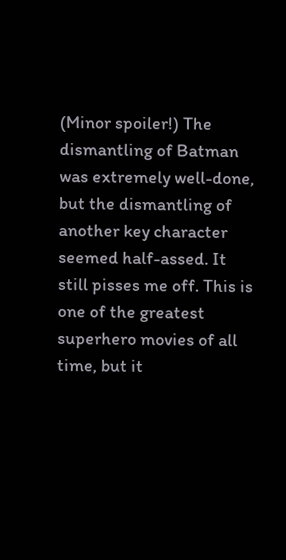(Minor spoiler!) The dismantling of Batman was extremely well-done, but the dismantling of another key character seemed half-assed. It still pisses me off. This is one of the greatest superhero movies of all time, but it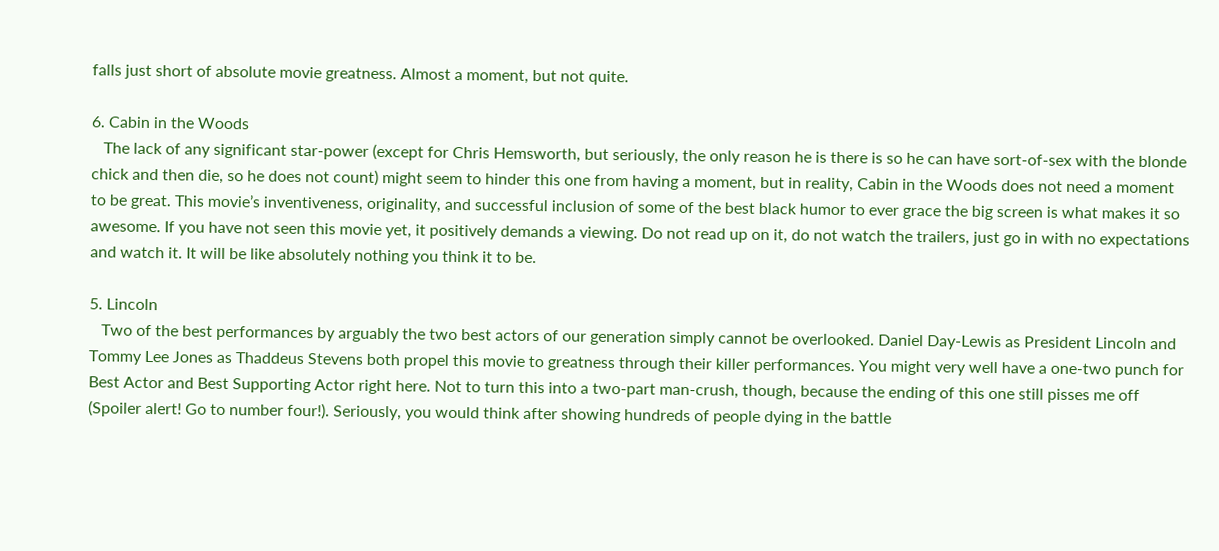falls just short of absolute movie greatness. Almost a moment, but not quite.

6. Cabin in the Woods
   The lack of any significant star-power (except for Chris Hemsworth, but seriously, the only reason he is there is so he can have sort-of-sex with the blonde chick and then die, so he does not count) might seem to hinder this one from having a moment, but in reality, Cabin in the Woods does not need a moment to be great. This movie’s inventiveness, originality, and successful inclusion of some of the best black humor to ever grace the big screen is what makes it so awesome. If you have not seen this movie yet, it positively demands a viewing. Do not read up on it, do not watch the trailers, just go in with no expectations and watch it. It will be like absolutely nothing you think it to be.

5. Lincoln
   Two of the best performances by arguably the two best actors of our generation simply cannot be overlooked. Daniel Day-Lewis as President Lincoln and Tommy Lee Jones as Thaddeus Stevens both propel this movie to greatness through their killer performances. You might very well have a one-two punch for Best Actor and Best Supporting Actor right here. Not to turn this into a two-part man-crush, though, because the ending of this one still pisses me off (Spoiler alert! Go to number four!). Seriously, you would think after showing hundreds of people dying in the battle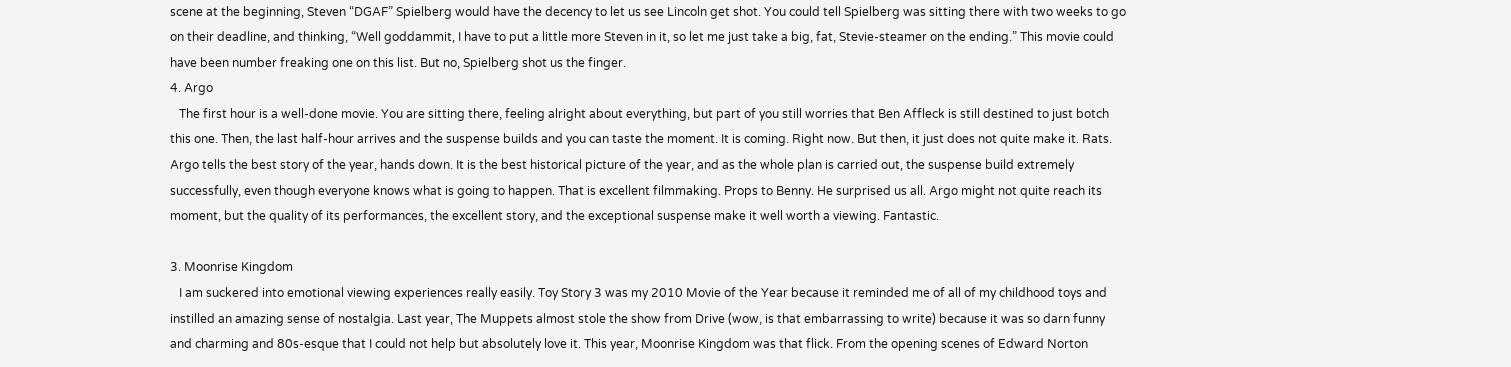scene at the beginning, Steven “DGAF” Spielberg would have the decency to let us see Lincoln get shot. You could tell Spielberg was sitting there with two weeks to go on their deadline, and thinking, “Well goddammit, I have to put a little more Steven in it, so let me just take a big, fat, Stevie-steamer on the ending.” This movie could have been number freaking one on this list. But no, Spielberg shot us the finger.
4. Argo
   The first hour is a well-done movie. You are sitting there, feeling alright about everything, but part of you still worries that Ben Affleck is still destined to just botch this one. Then, the last half-hour arrives and the suspense builds and you can taste the moment. It is coming. Right now. But then, it just does not quite make it. Rats. Argo tells the best story of the year, hands down. It is the best historical picture of the year, and as the whole plan is carried out, the suspense build extremely successfully, even though everyone knows what is going to happen. That is excellent filmmaking. Props to Benny. He surprised us all. Argo might not quite reach its moment, but the quality of its performances, the excellent story, and the exceptional suspense make it well worth a viewing. Fantastic.

3. Moonrise Kingdom
   I am suckered into emotional viewing experiences really easily. Toy Story 3 was my 2010 Movie of the Year because it reminded me of all of my childhood toys and instilled an amazing sense of nostalgia. Last year, The Muppets almost stole the show from Drive (wow, is that embarrassing to write) because it was so darn funny and charming and 80s-esque that I could not help but absolutely love it. This year, Moonrise Kingdom was that flick. From the opening scenes of Edward Norton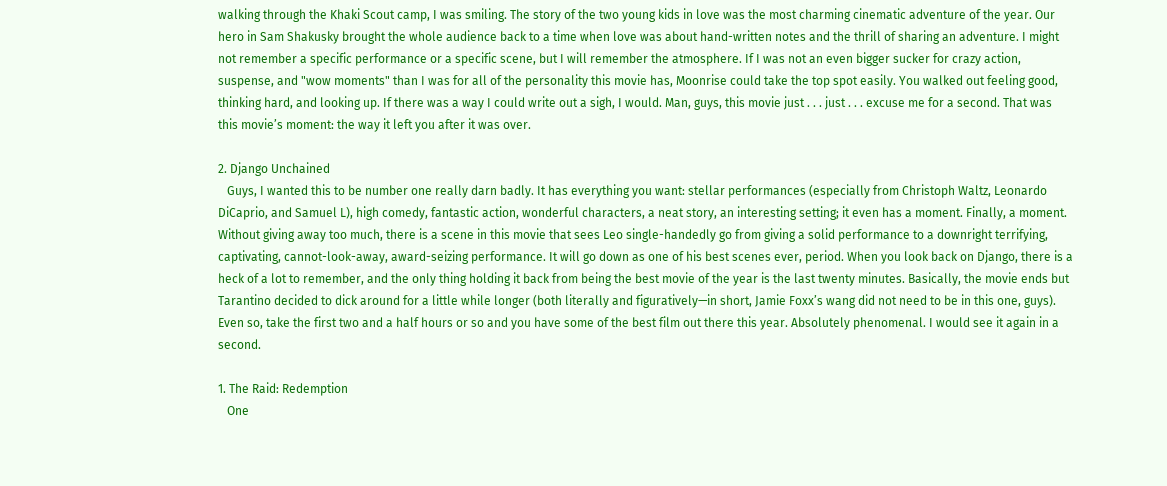walking through the Khaki Scout camp, I was smiling. The story of the two young kids in love was the most charming cinematic adventure of the year. Our hero in Sam Shakusky brought the whole audience back to a time when love was about hand-written notes and the thrill of sharing an adventure. I might not remember a specific performance or a specific scene, but I will remember the atmosphere. If I was not an even bigger sucker for crazy action, suspense, and "wow moments" than I was for all of the personality this movie has, Moonrise could take the top spot easily. You walked out feeling good, thinking hard, and looking up. If there was a way I could write out a sigh, I would. Man, guys, this movie just . . . just . . . excuse me for a second. That was this movie’s moment: the way it left you after it was over.

2. Django Unchained
   Guys, I wanted this to be number one really darn badly. It has everything you want: stellar performances (especially from Christoph Waltz, Leonardo DiCaprio, and Samuel L), high comedy, fantastic action, wonderful characters, a neat story, an interesting setting; it even has a moment. Finally, a moment. Without giving away too much, there is a scene in this movie that sees Leo single-handedly go from giving a solid performance to a downright terrifying, captivating, cannot-look-away, award-seizing performance. It will go down as one of his best scenes ever, period. When you look back on Django, there is a heck of a lot to remember, and the only thing holding it back from being the best movie of the year is the last twenty minutes. Basically, the movie ends but Tarantino decided to dick around for a little while longer (both literally and figuratively—in short, Jamie Foxx’s wang did not need to be in this one, guys). Even so, take the first two and a half hours or so and you have some of the best film out there this year. Absolutely phenomenal. I would see it again in a second.

1. The Raid: Redemption
   One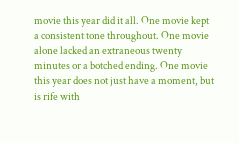movie this year did it all. One movie kept a consistent tone throughout. One movie alone lacked an extraneous twenty minutes or a botched ending. One movie this year does not just have a moment, but is rife with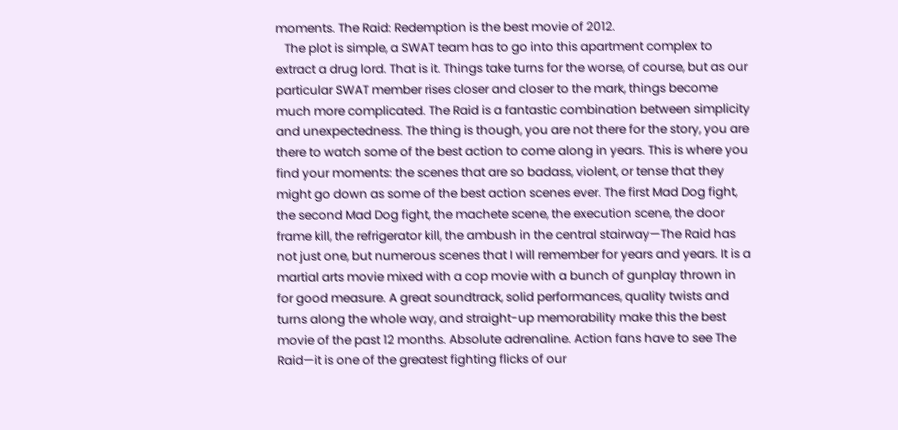moments. The Raid: Redemption is the best movie of 2012.
   The plot is simple, a SWAT team has to go into this apartment complex to extract a drug lord. That is it. Things take turns for the worse, of course, but as our particular SWAT member rises closer and closer to the mark, things become much more complicated. The Raid is a fantastic combination between simplicity and unexpectedness. The thing is though, you are not there for the story, you are there to watch some of the best action to come along in years. This is where you find your moments: the scenes that are so badass, violent, or tense that they might go down as some of the best action scenes ever. The first Mad Dog fight, the second Mad Dog fight, the machete scene, the execution scene, the door frame kill, the refrigerator kill, the ambush in the central stairway—The Raid has not just one, but numerous scenes that I will remember for years and years. It is a martial arts movie mixed with a cop movie with a bunch of gunplay thrown in for good measure. A great soundtrack, solid performances, quality twists and turns along the whole way, and straight-up memorability make this the best movie of the past 12 months. Absolute adrenaline. Action fans have to see The Raid—it is one of the greatest fighting flicks of our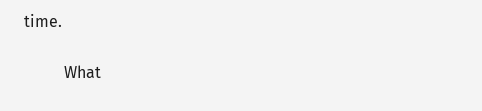time.

          What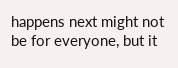happens next might not be for everyone, but it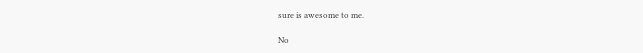sure is awesome to me.

No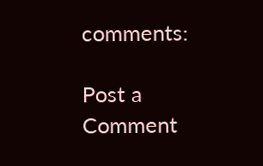comments:

Post a Comment